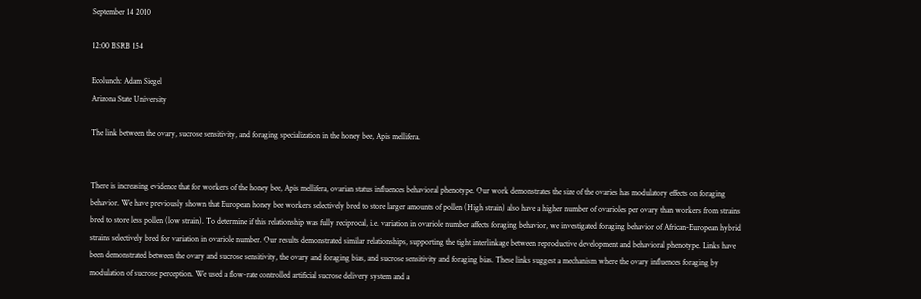September 14 2010

12:00 BSRB 154

Ecolunch: Adam Siegel
Arizona State University

The link between the ovary, sucrose sensitivity, and foraging specialization in the honey bee, Apis mellifera.


There is increasing evidence that for workers of the honey bee, Apis mellifera, ovarian status influences behavioral phenotype. Our work demonstrates the size of the ovaries has modulatory effects on foraging behavior. We have previously shown that European honey bee workers selectively bred to store larger amounts of pollen (High strain) also have a higher number of ovarioles per ovary than workers from strains bred to store less pollen (low strain). To determine if this relationship was fully reciprocal, i.e. variation in ovariole number affects foraging behavior, we investigated foraging behavior of African-European hybrid strains selectively bred for variation in ovariole number. Our results demonstrated similar relationships, supporting the tight interlinkage between reproductive development and behavioral phenotype. Links have been demonstrated between the ovary and sucrose sensitivity, the ovary and foraging bias, and sucrose sensitivity and foraging bias. These links suggest a mechanism where the ovary influences foraging by modulation of sucrose perception. We used a flow-rate controlled artificial sucrose delivery system and a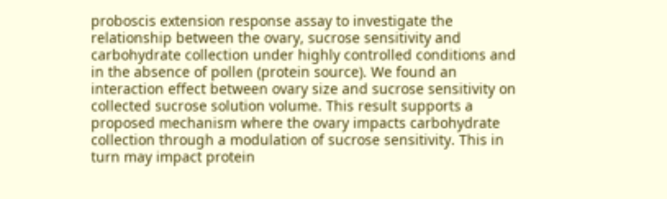proboscis extension response assay to investigate the relationship between the ovary, sucrose sensitivity and carbohydrate collection under highly controlled conditions and in the absence of pollen (protein source). We found an interaction effect between ovary size and sucrose sensitivity on collected sucrose solution volume. This result supports a proposed mechanism where the ovary impacts carbohydrate collection through a modulation of sucrose sensitivity. This in turn may impact protein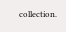collection.